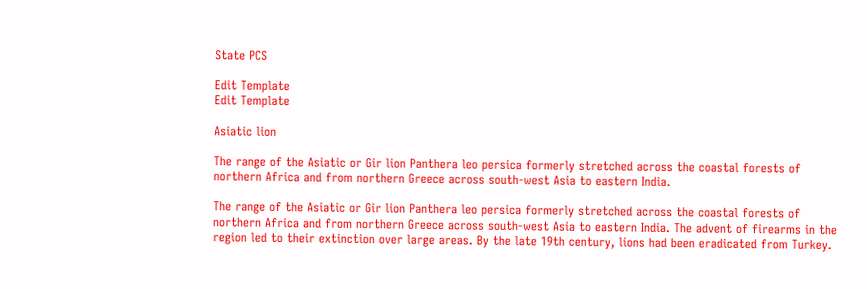State PCS

Edit Template
Edit Template

Asiatic lion

The range of the Asiatic or Gir lion Panthera leo persica formerly stretched across the coastal forests of northern Africa and from northern Greece across south-west Asia to eastern India.

The range of the Asiatic or Gir lion Panthera leo persica formerly stretched across the coastal forests of northern Africa and from northern Greece across south-west Asia to eastern India. The advent of firearms in the region led to their extinction over large areas. By the late 19th century, lions had been eradicated from Turkey.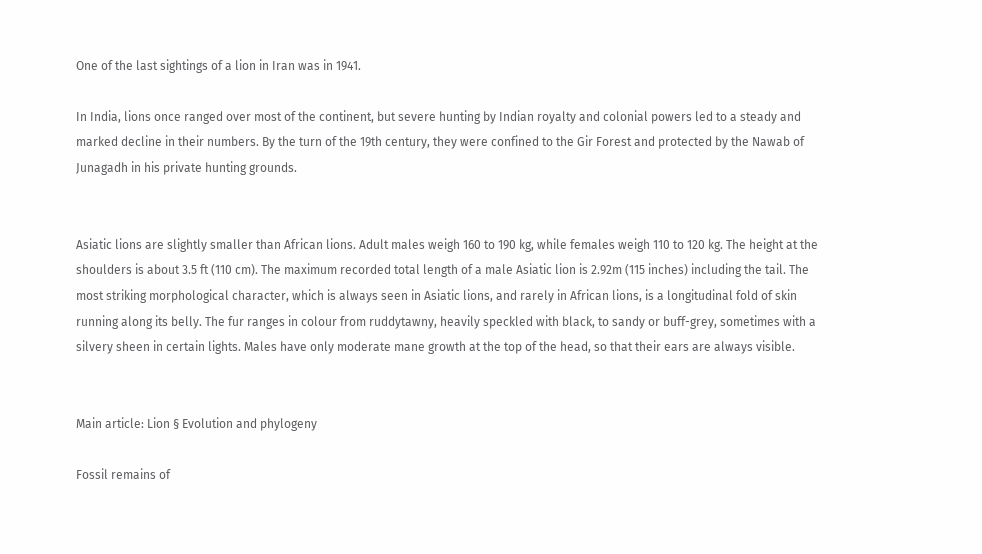One of the last sightings of a lion in Iran was in 1941.

In India, lions once ranged over most of the continent, but severe hunting by Indian royalty and colonial powers led to a steady and marked decline in their numbers. By the turn of the 19th century, they were confined to the Gir Forest and protected by the Nawab of Junagadh in his private hunting grounds.


Asiatic lions are slightly smaller than African lions. Adult males weigh 160 to 190 kg, while females weigh 110 to 120 kg. The height at the shoulders is about 3.5 ft (110 cm). The maximum recorded total length of a male Asiatic lion is 2.92m (115 inches) including the tail. The most striking morphological character, which is always seen in Asiatic lions, and rarely in African lions, is a longitudinal fold of skin running along its belly. The fur ranges in colour from ruddytawny, heavily speckled with black, to sandy or buff-grey, sometimes with a silvery sheen in certain lights. Males have only moderate mane growth at the top of the head, so that their ears are always visible.


Main article: Lion § Evolution and phylogeny

Fossil remains of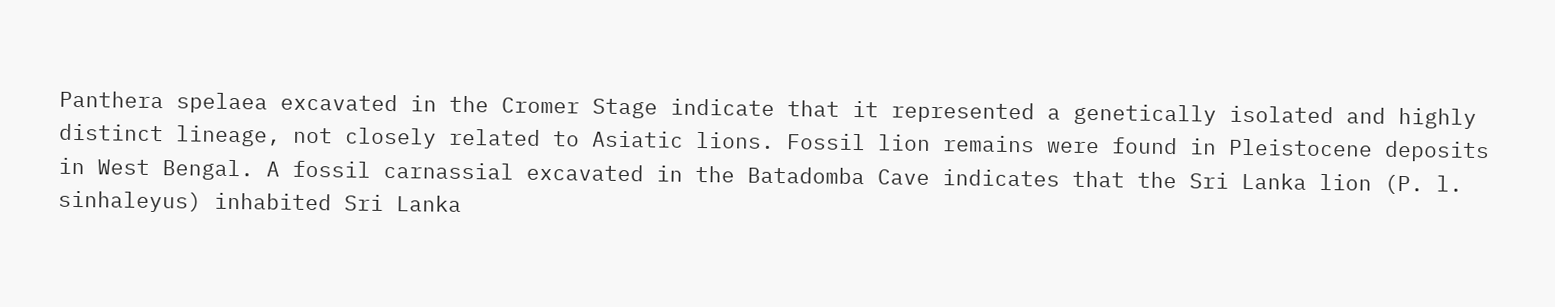Panthera spelaea excavated in the Cromer Stage indicate that it represented a genetically isolated and highly distinct lineage, not closely related to Asiatic lions. Fossil lion remains were found in Pleistocene deposits in West Bengal. A fossil carnassial excavated in the Batadomba Cave indicates that the Sri Lanka lion (P. l. sinhaleyus) inhabited Sri Lanka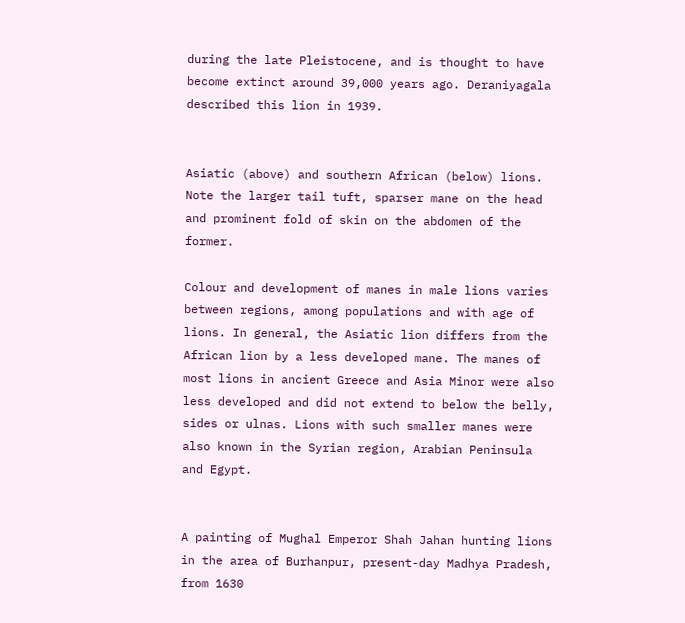during the late Pleistocene, and is thought to have become extinct around 39,000 years ago. Deraniyagala described this lion in 1939.


Asiatic (above) and southern African (below) lions. Note the larger tail tuft, sparser mane on the head and prominent fold of skin on the abdomen of the former.

Colour and development of manes in male lions varies between regions, among populations and with age of lions. In general, the Asiatic lion differs from the African lion by a less developed mane. The manes of most lions in ancient Greece and Asia Minor were also less developed and did not extend to below the belly, sides or ulnas. Lions with such smaller manes were also known in the Syrian region, Arabian Peninsula and Egypt.


A painting of Mughal Emperor Shah Jahan hunting lions in the area of Burhanpur, present-day Madhya Pradesh, from 1630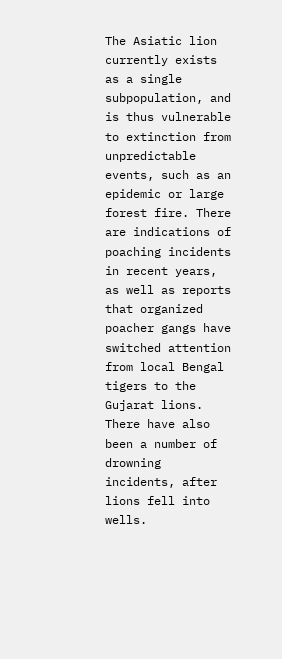The Asiatic lion currently exists as a single subpopulation, and is thus vulnerable to extinction from unpredictable events, such as an epidemic or large forest fire. There are indications of poaching incidents in recent years, as well as reports that organized poacher gangs have switched attention from local Bengal tigers to the Gujarat lions. There have also been a number of drowning incidents, after lions fell into wells.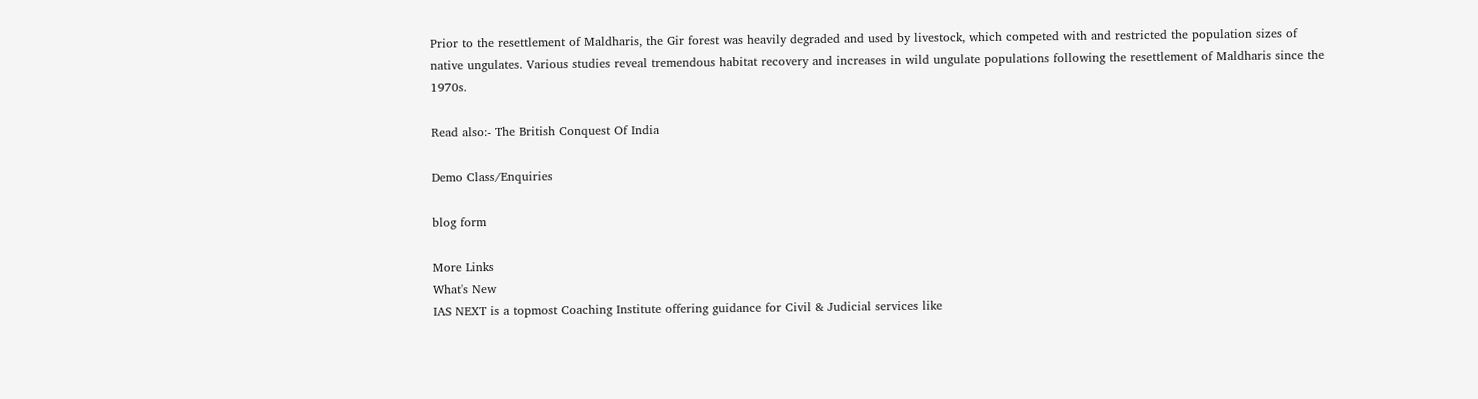Prior to the resettlement of Maldharis, the Gir forest was heavily degraded and used by livestock, which competed with and restricted the population sizes of native ungulates. Various studies reveal tremendous habitat recovery and increases in wild ungulate populations following the resettlement of Maldharis since the 1970s.

Read also:- The British Conquest Of India

Demo Class/Enquiries

blog form

More Links
What's New
IAS NEXT is a topmost Coaching Institute offering guidance for Civil & Judicial services like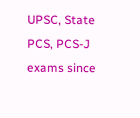UPSC, State PCS, PCS-J exams since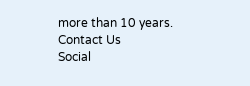more than 10 years.
Contact Us
Social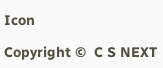Icon

Copyright ©  C S NEXT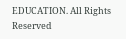EDUCATION. All Rights Reserved